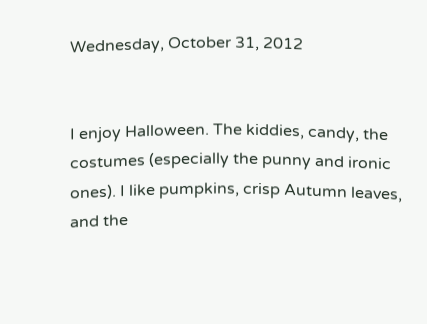Wednesday, October 31, 2012


I enjoy Halloween. The kiddies, candy, the costumes (especially the punny and ironic ones). I like pumpkins, crisp Autumn leaves, and the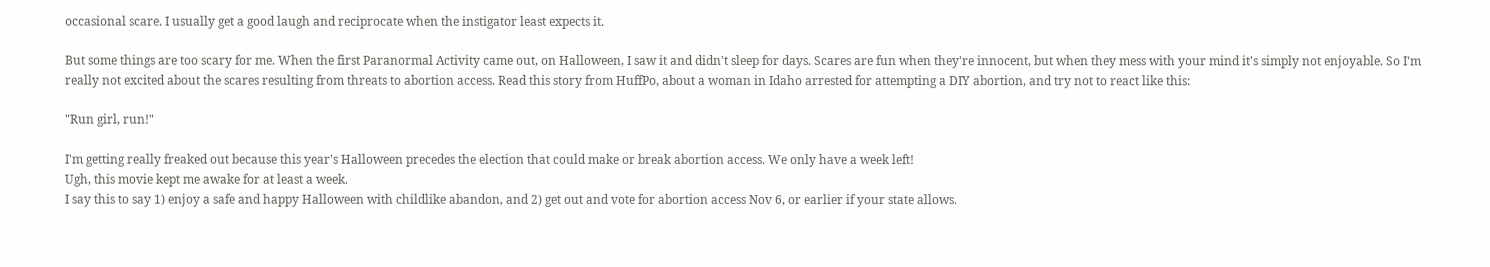occasional scare. I usually get a good laugh and reciprocate when the instigator least expects it.

But some things are too scary for me. When the first Paranormal Activity came out, on Halloween, I saw it and didn't sleep for days. Scares are fun when they're innocent, but when they mess with your mind it's simply not enjoyable. So I'm really not excited about the scares resulting from threats to abortion access. Read this story from HuffPo, about a woman in Idaho arrested for attempting a DIY abortion, and try not to react like this:

"Run girl, run!"

I'm getting really freaked out because this year's Halloween precedes the election that could make or break abortion access. We only have a week left!
Ugh, this movie kept me awake for at least a week.
I say this to say 1) enjoy a safe and happy Halloween with childlike abandon, and 2) get out and vote for abortion access Nov 6, or earlier if your state allows.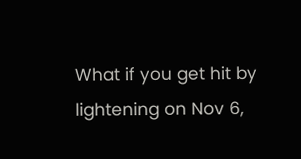What if you get hit by lightening on Nov 6,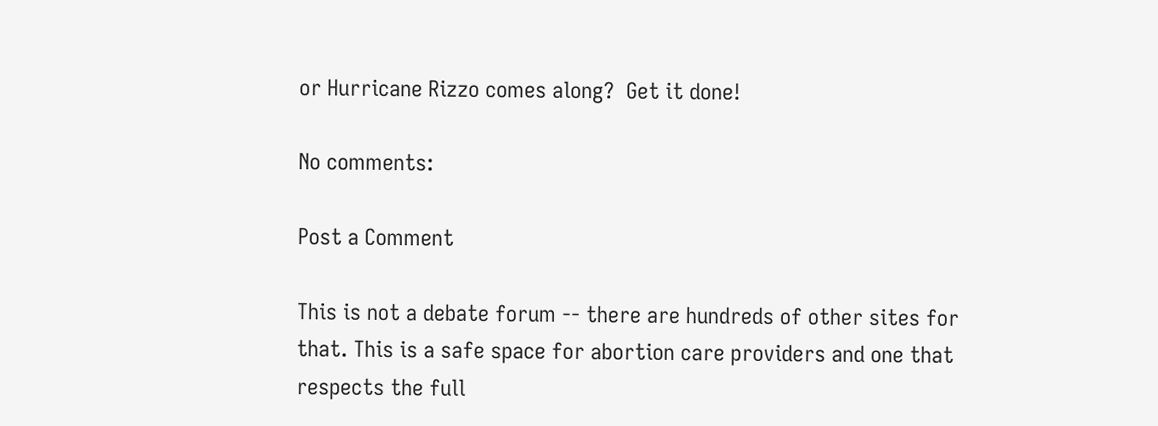or Hurricane Rizzo comes along?  Get it done!

No comments:

Post a Comment

This is not a debate forum -- there are hundreds of other sites for that. This is a safe space for abortion care providers and one that respects the full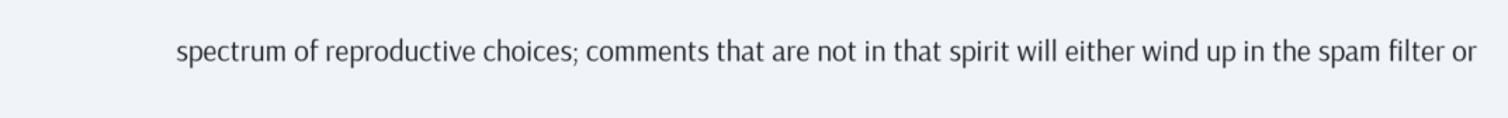spectrum of reproductive choices; comments that are not in that spirit will either wind up in the spam filter or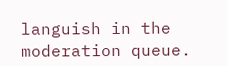languish in the moderation queue.